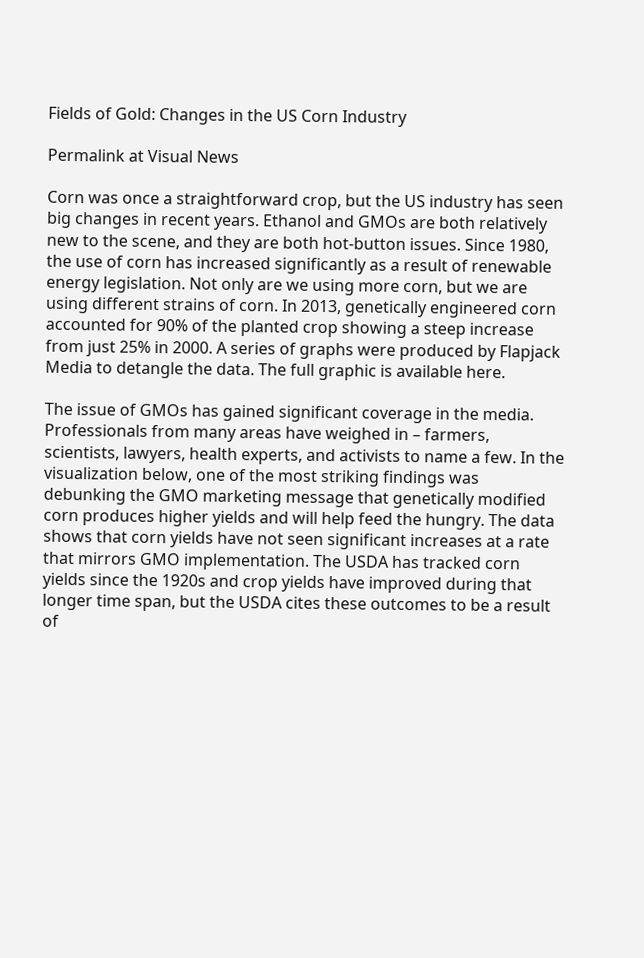Fields of Gold: Changes in the US Corn Industry

Permalink at Visual News

Corn was once a straightforward crop, but the US industry has seen big changes in recent years. Ethanol and GMOs are both relatively new to the scene, and they are both hot-button issues. Since 1980, the use of corn has increased significantly as a result of renewable energy legislation. Not only are we using more corn, but we are using different strains of corn. In 2013, genetically engineered corn accounted for 90% of the planted crop showing a steep increase from just 25% in 2000. A series of graphs were produced by Flapjack Media to detangle the data. The full graphic is available here.

The issue of GMOs has gained significant coverage in the media. Professionals from many areas have weighed in – farmers, scientists, lawyers, health experts, and activists to name a few. In the visualization below, one of the most striking findings was debunking the GMO marketing message that genetically modified corn produces higher yields and will help feed the hungry. The data shows that corn yields have not seen significant increases at a rate that mirrors GMO implementation. The USDA has tracked corn yields since the 1920s and crop yields have improved during that longer time span, but the USDA cites these outcomes to be a result of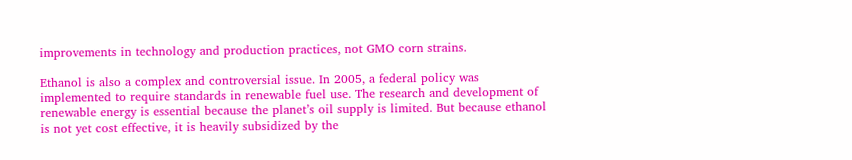improvements in technology and production practices, not GMO corn strains.

Ethanol is also a complex and controversial issue. In 2005, a federal policy was implemented to require standards in renewable fuel use. The research and development of renewable energy is essential because the planet’s oil supply is limited. But because ethanol is not yet cost effective, it is heavily subsidized by the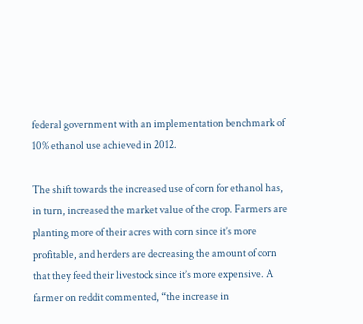federal government with an implementation benchmark of 10% ethanol use achieved in 2012.

The shift towards the increased use of corn for ethanol has, in turn, increased the market value of the crop. Farmers are planting more of their acres with corn since it’s more profitable, and herders are decreasing the amount of corn that they feed their livestock since it’s more expensive. A farmer on reddit commented, “the increase in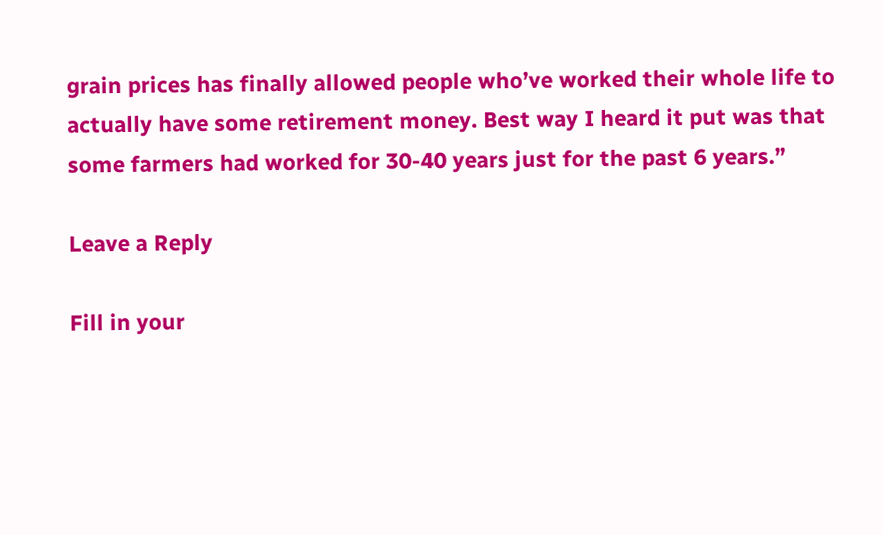grain prices has finally allowed people who’ve worked their whole life to actually have some retirement money. Best way I heard it put was that some farmers had worked for 30-40 years just for the past 6 years.”

Leave a Reply

Fill in your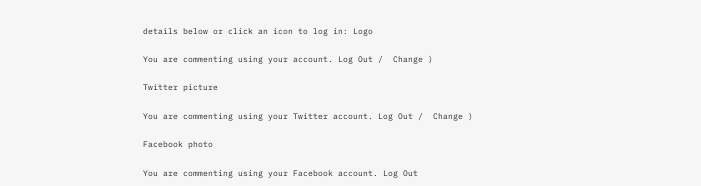details below or click an icon to log in: Logo

You are commenting using your account. Log Out /  Change )

Twitter picture

You are commenting using your Twitter account. Log Out /  Change )

Facebook photo

You are commenting using your Facebook account. Log Out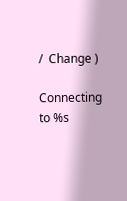/  Change )

Connecting to %s